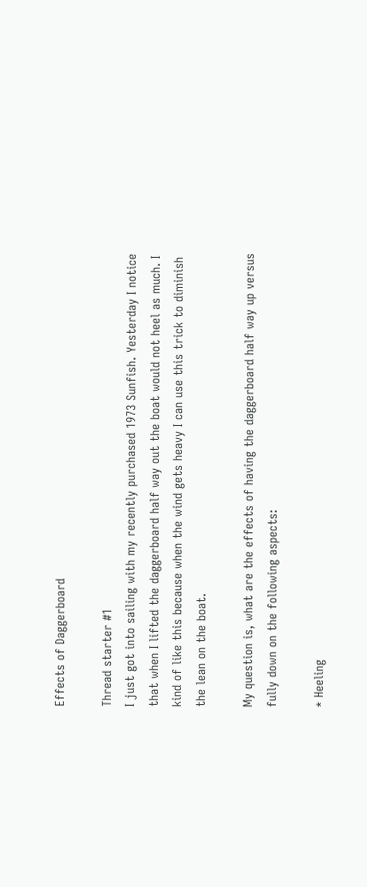Effects of Daggerboard

Thread starter #1
I just got into sailing with my recently purchased 1973 Sunfish. Yesterday I notice that when I lifted the daggerboard half way out the boat would not heel as much. I kind of like this because when the wind gets heavy I can use this trick to diminish the lean on the boat.

My question is, what are the effects of having the daggerboard half way up versus fully down on the following aspects:

* Heeling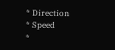* Direction
* Speed
*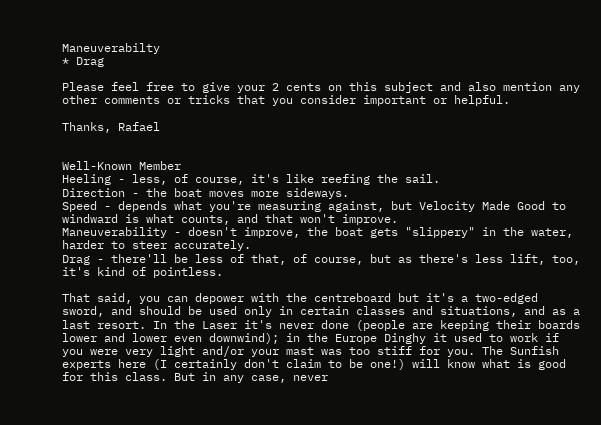Maneuverabilty
* Drag

Please feel free to give your 2 cents on this subject and also mention any other comments or tricks that you consider important or helpful.

Thanks, Rafael


Well-Known Member
Heeling - less, of course, it's like reefing the sail.
Direction - the boat moves more sideways.
Speed - depends what you're measuring against, but Velocity Made Good to windward is what counts, and that won't improve.
Maneuverability - doesn't improve, the boat gets "slippery" in the water, harder to steer accurately.
Drag - there'll be less of that, of course, but as there's less lift, too, it's kind of pointless.

That said, you can depower with the centreboard but it's a two-edged sword, and should be used only in certain classes and situations, and as a last resort. In the Laser it's never done (people are keeping their boards lower and lower even downwind); in the Europe Dinghy it used to work if you were very light and/or your mast was too stiff for you. The Sunfish experts here (I certainly don't claim to be one!) will know what is good for this class. But in any case, never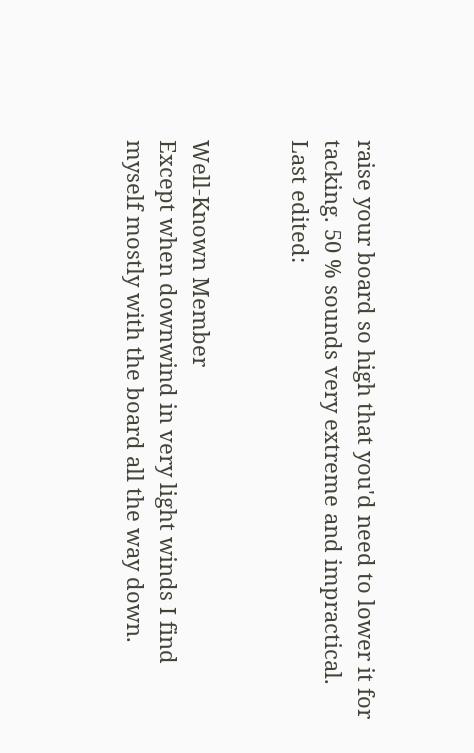raise your board so high that you'd need to lower it for tacking. 50 % sounds very extreme and impractical.
Last edited:


Well-Known Member
Except when downwind in very light winds I find myself mostly with the board all the way down.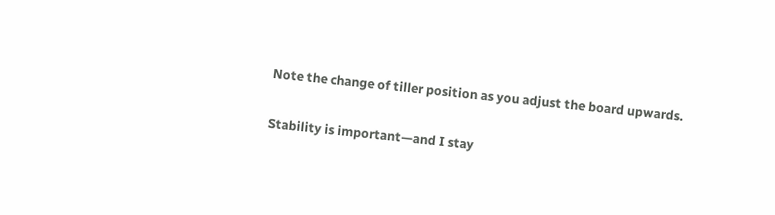Note the change of tiller position as you adjust the board upwards.

Stability is important—and I stay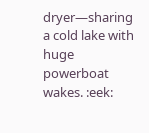dryer—sharing a cold lake with huge powerboat wakes. :eek: